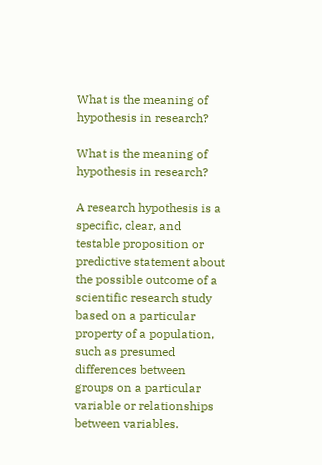What is the meaning of hypothesis in research?

What is the meaning of hypothesis in research?

A research hypothesis is a specific, clear, and testable proposition or predictive statement about the possible outcome of a scientific research study based on a particular property of a population, such as presumed differences between groups on a particular variable or relationships between variables.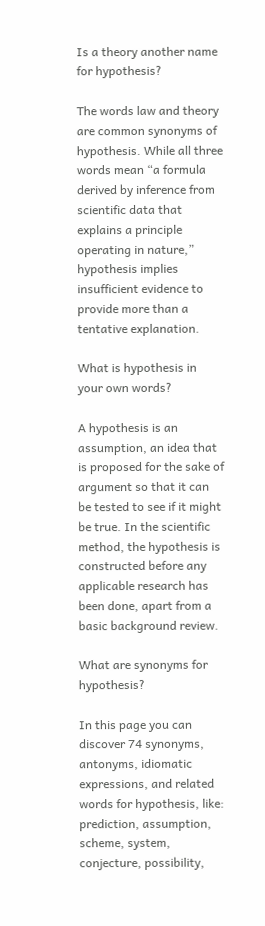Is a theory another name for hypothesis?

The words law and theory are common synonyms of hypothesis. While all three words mean “a formula derived by inference from scientific data that explains a principle operating in nature,” hypothesis implies insufficient evidence to provide more than a tentative explanation.

What is hypothesis in your own words?

A hypothesis is an assumption, an idea that is proposed for the sake of argument so that it can be tested to see if it might be true. In the scientific method, the hypothesis is constructed before any applicable research has been done, apart from a basic background review.

What are synonyms for hypothesis?

In this page you can discover 74 synonyms, antonyms, idiomatic expressions, and related words for hypothesis, like: prediction, assumption, scheme, system, conjecture, possibility,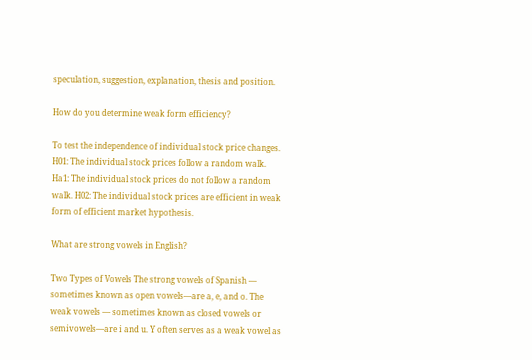speculation, suggestion, explanation, thesis and position.

How do you determine weak form efficiency?

To test the independence of individual stock price changes. H01: The individual stock prices follow a random walk. Ha1: The individual stock prices do not follow a random walk. H02: The individual stock prices are efficient in weak form of efficient market hypothesis.

What are strong vowels in English?

Two Types of Vowels The strong vowels of Spanish — sometimes known as open vowels—are a, e, and o. The weak vowels — sometimes known as closed vowels or semivowels—are i and u. Y often serves as a weak vowel as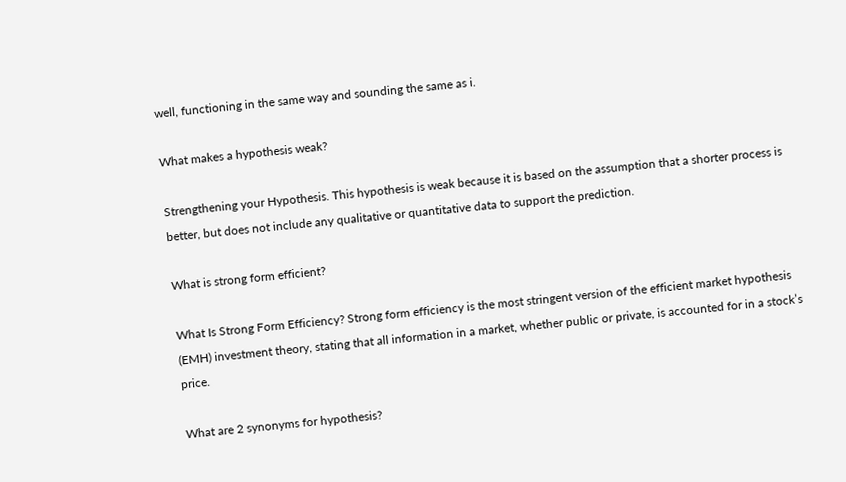well, functioning in the same way and sounding the same as i.

What makes a hypothesis weak?

Strengthening your Hypothesis. This hypothesis is weak because it is based on the assumption that a shorter process is better, but does not include any qualitative or quantitative data to support the prediction.

What is strong form efficient?

What Is Strong Form Efficiency? Strong form efficiency is the most stringent version of the efficient market hypothesis (EMH) investment theory, stating that all information in a market, whether public or private, is accounted for in a stock’s price.

What are 2 synonyms for hypothesis?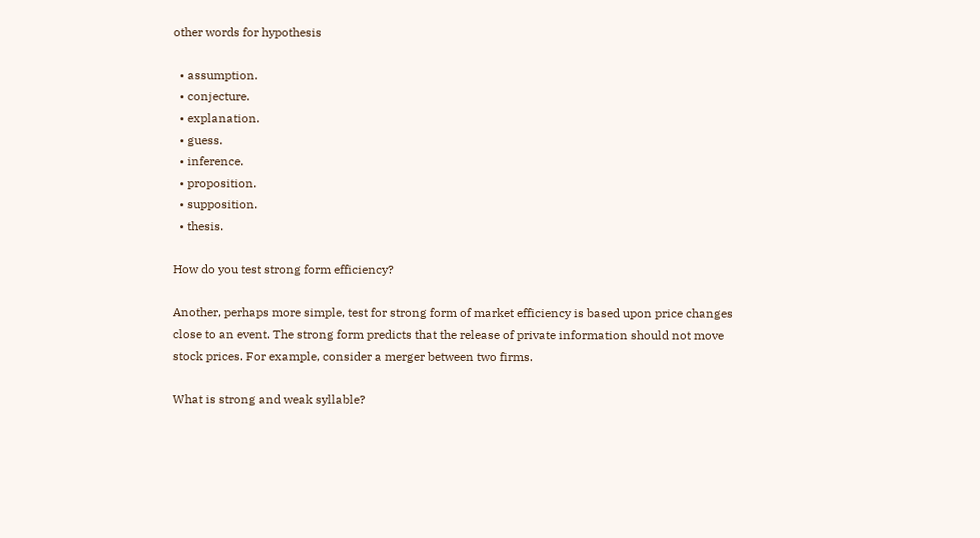other words for hypothesis

  • assumption.
  • conjecture.
  • explanation.
  • guess.
  • inference.
  • proposition.
  • supposition.
  • thesis.

How do you test strong form efficiency?

Another, perhaps more simple, test for strong form of market efficiency is based upon price changes close to an event. The strong form predicts that the release of private information should not move stock prices. For example, consider a merger between two firms.

What is strong and weak syllable?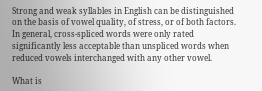Strong and weak syllables in English can be distinguished on the basis of vowel quality, of stress, or of both factors. In general, cross-spliced words were only rated significantly less acceptable than unspliced words when reduced vowels interchanged with any other vowel.

What is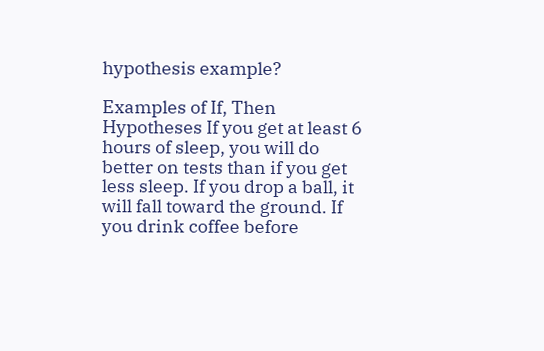hypothesis example?

Examples of If, Then Hypotheses If you get at least 6 hours of sleep, you will do better on tests than if you get less sleep. If you drop a ball, it will fall toward the ground. If you drink coffee before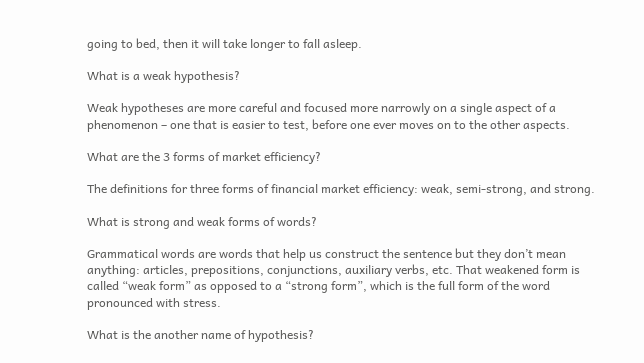going to bed, then it will take longer to fall asleep.

What is a weak hypothesis?

Weak hypotheses are more careful and focused more narrowly on a single aspect of a phenomenon – one that is easier to test, before one ever moves on to the other aspects.

What are the 3 forms of market efficiency?

The definitions for three forms of financial market efficiency: weak, semi-strong, and strong.

What is strong and weak forms of words?

Grammatical words are words that help us construct the sentence but they don’t mean anything: articles, prepositions, conjunctions, auxiliary verbs, etc. That weakened form is called “weak form” as opposed to a “strong form”, which is the full form of the word pronounced with stress.

What is the another name of hypothesis?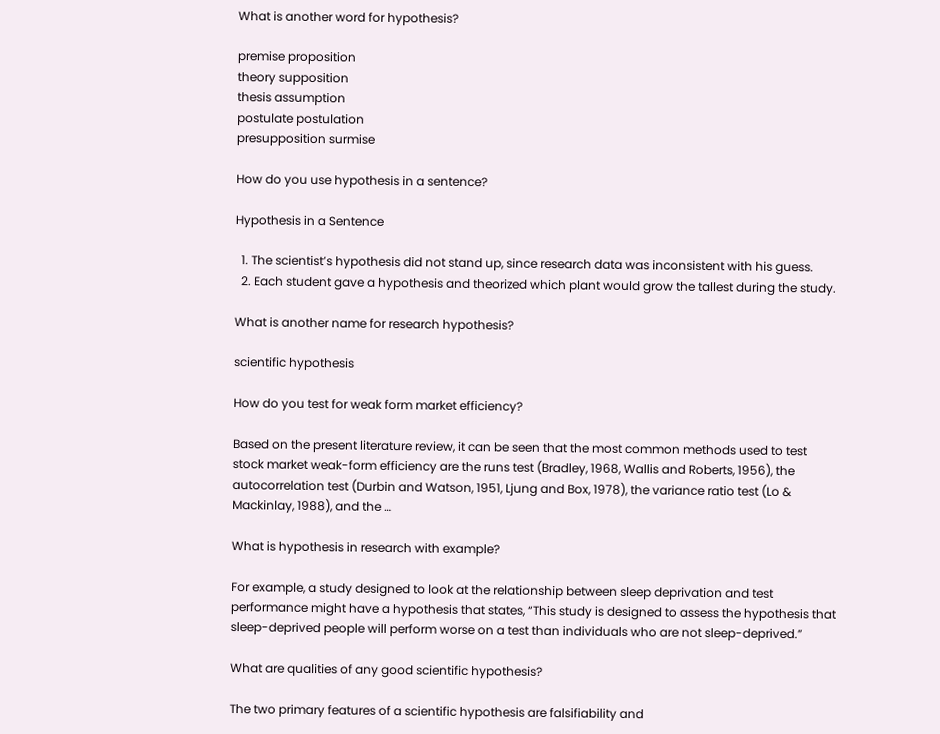What is another word for hypothesis?

premise proposition
theory supposition
thesis assumption
postulate postulation
presupposition surmise

How do you use hypothesis in a sentence?

Hypothesis in a Sentence

  1. The scientist’s hypothesis did not stand up, since research data was inconsistent with his guess.
  2. Each student gave a hypothesis and theorized which plant would grow the tallest during the study.

What is another name for research hypothesis?

scientific hypothesis

How do you test for weak form market efficiency?

Based on the present literature review, it can be seen that the most common methods used to test stock market weak-form efficiency are the runs test (Bradley, 1968, Wallis and Roberts, 1956), the autocorrelation test (Durbin and Watson, 1951, Ljung and Box, 1978), the variance ratio test (Lo & Mackinlay, 1988), and the …

What is hypothesis in research with example?

For example, a study designed to look at the relationship between sleep deprivation and test performance might have a hypothesis that states, “This study is designed to assess the hypothesis that sleep-deprived people will perform worse on a test than individuals who are not sleep-deprived.”

What are qualities of any good scientific hypothesis?

The two primary features of a scientific hypothesis are falsifiability and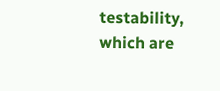testability, which are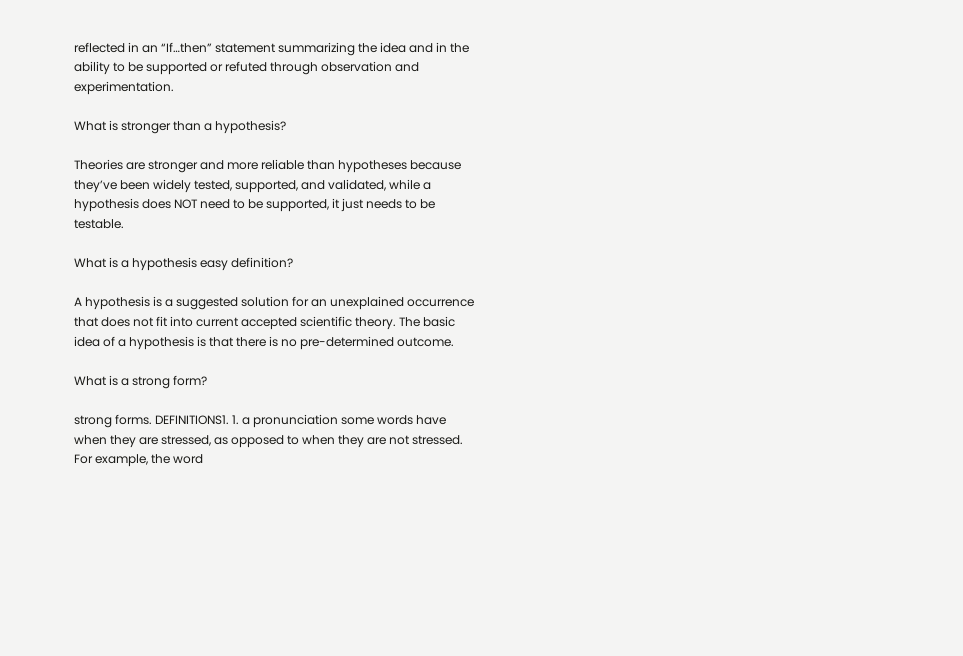reflected in an “If…then” statement summarizing the idea and in the ability to be supported or refuted through observation and experimentation.

What is stronger than a hypothesis?

Theories are stronger and more reliable than hypotheses because they’ve been widely tested, supported, and validated, while a hypothesis does NOT need to be supported, it just needs to be testable.

What is a hypothesis easy definition?

A hypothesis is a suggested solution for an unexplained occurrence that does not fit into current accepted scientific theory. The basic idea of a hypothesis is that there is no pre-determined outcome.

What is a strong form?

strong forms. DEFINITIONS1. 1. a pronunciation some words have when they are stressed, as opposed to when they are not stressed. For example, the word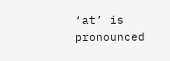‘at’ is pronounced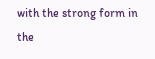with the strong form in the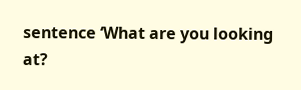sentence ‘What are you looking at?